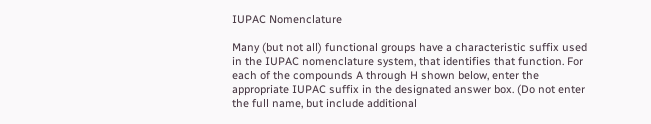IUPAC Nomenclature

Many (but not all) functional groups have a characteristic suffix used in the IUPAC nomenclature system, that identifies that function. For each of the compounds A through H shown below, enter the appropriate IUPAC suffix in the designated answer box. (Do not enter the full name, but include additional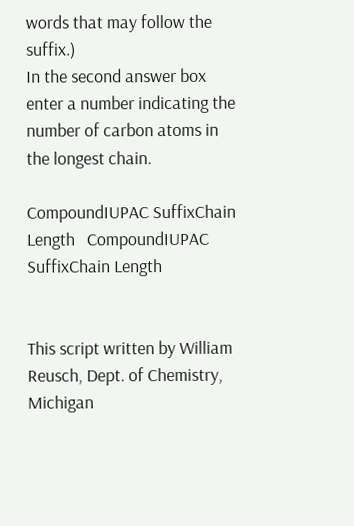words that may follow the suffix.)
In the second answer box enter a number indicating the number of carbon atoms in the longest chain.

CompoundIUPAC SuffixChain Length   CompoundIUPAC SuffixChain Length


This script written by William Reusch, Dept. of Chemistry, Michigan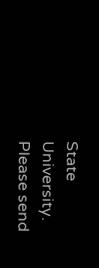State University. Please send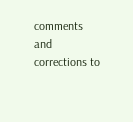comments and corrections to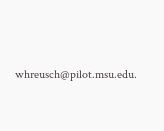whreusch@pilot.msu.edu.